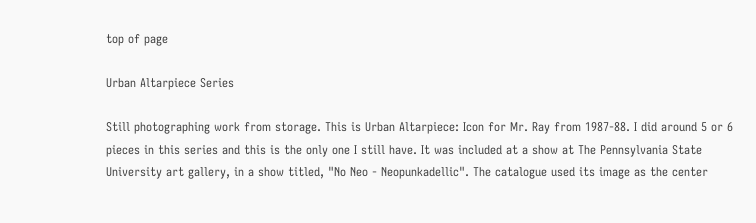top of page

Urban Altarpiece Series

Still photographing work from storage. This is Urban Altarpiece: Icon for Mr. Ray from 1987-88. I did around 5 or 6 pieces in this series and this is the only one I still have. It was included at a show at The Pennsylvania State University art gallery, in a show titled, "No Neo - Neopunkadellic". The catalogue used its image as the center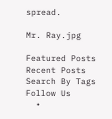spread.

Mr. Ray.jpg

Featured Posts
Recent Posts
Search By Tags
Follow Us
  •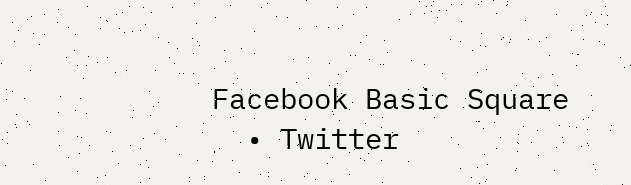Facebook Basic Square
  • Twitter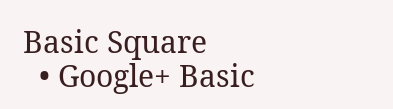Basic Square
  • Google+ Basic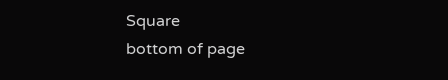Square
bottom of page